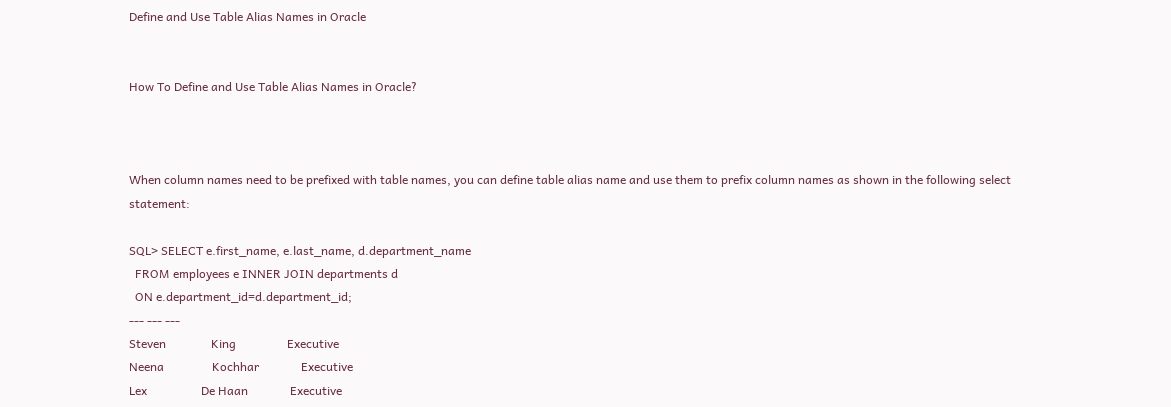Define and Use Table Alias Names in Oracle


How To Define and Use Table Alias Names in Oracle?



When column names need to be prefixed with table names, you can define table alias name and use them to prefix column names as shown in the following select statement:

SQL> SELECT e.first_name, e.last_name, d.department_name
  FROM employees e INNER JOIN departments d
  ON e.department_id=d.department_id;
--- --- ---
Steven               King                 Executive
Neena                Kochhar              Executive
Lex                  De Haan              Executive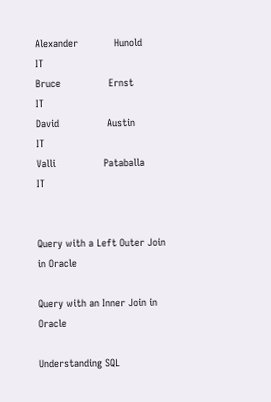Alexander            Hunold               IT
Bruce                Ernst                IT
David                Austin               IT
Valli                Pataballa            IT


Query with a Left Outer Join in Oracle

Query with an Inner Join in Oracle

Understanding SQL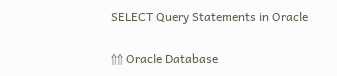SELECT Query Statements in Oracle

⇑⇑ Oracle Database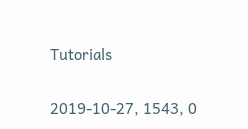Tutorials

2019-10-27, 1543, 0